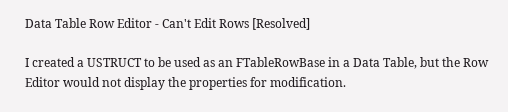Data Table Row Editor - Can't Edit Rows [Resolved]

I created a USTRUCT to be used as an FTableRowBase in a Data Table, but the Row Editor would not display the properties for modification.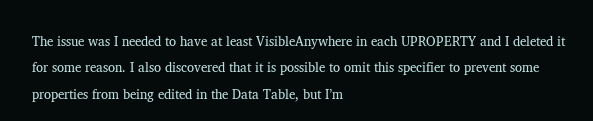The issue was I needed to have at least VisibleAnywhere in each UPROPERTY and I deleted it for some reason. I also discovered that it is possible to omit this specifier to prevent some properties from being edited in the Data Table, but I’m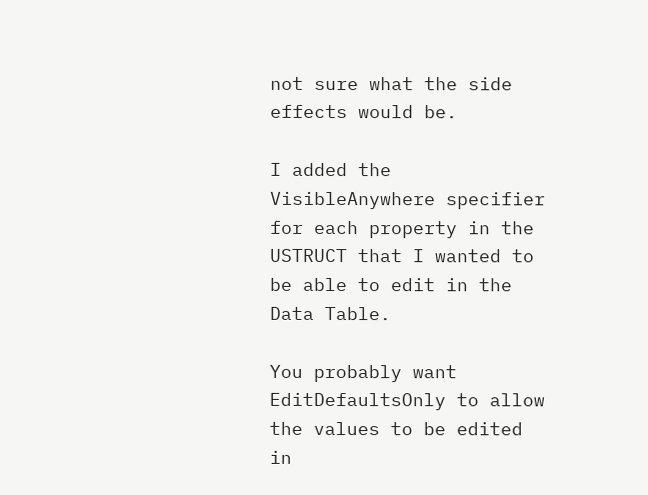not sure what the side effects would be.

I added the VisibleAnywhere specifier for each property in the USTRUCT that I wanted to be able to edit in the Data Table.

You probably want EditDefaultsOnly to allow the values to be edited in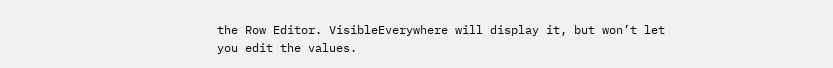the Row Editor. VisibleEverywhere will display it, but won’t let you edit the values.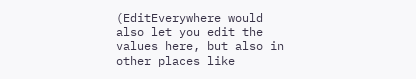(EditEverywhere would also let you edit the values here, but also in other places like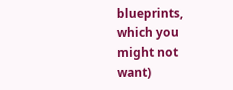blueprints, which you might not want)